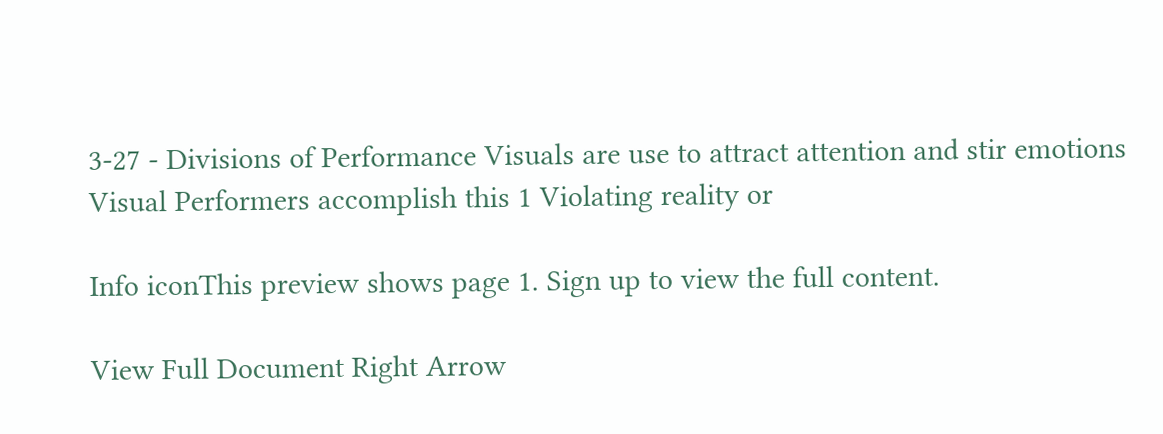3-27 - Divisions of Performance Visuals are use to attract attention and stir emotions Visual Performers accomplish this 1 Violating reality or

Info iconThis preview shows page 1. Sign up to view the full content.

View Full Document Right Arrow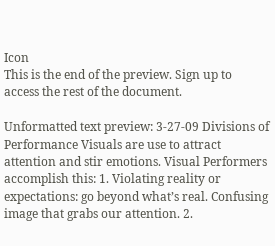Icon
This is the end of the preview. Sign up to access the rest of the document.

Unformatted text preview: 3-27-09 Divisions of Performance Visuals are use to attract attention and stir emotions. Visual Performers accomplish this: 1. Violating reality or expectations: go beyond what’s real. Confusing image that grabs our attention. 2.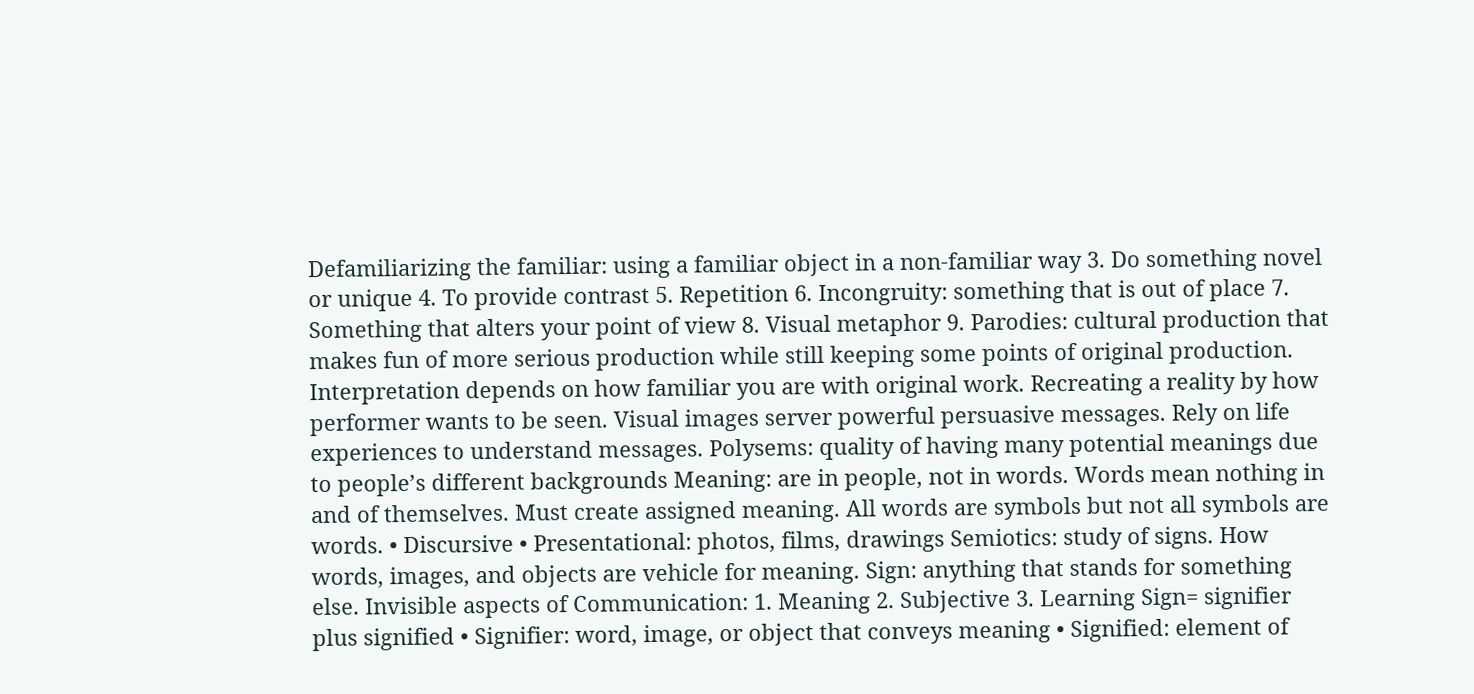Defamiliarizing the familiar: using a familiar object in a non-familiar way 3. Do something novel or unique 4. To provide contrast 5. Repetition 6. Incongruity: something that is out of place 7. Something that alters your point of view 8. Visual metaphor 9. Parodies: cultural production that makes fun of more serious production while still keeping some points of original production. Interpretation depends on how familiar you are with original work. Recreating a reality by how performer wants to be seen. Visual images server powerful persuasive messages. Rely on life experiences to understand messages. Polysems: quality of having many potential meanings due to people’s different backgrounds Meaning: are in people, not in words. Words mean nothing in and of themselves. Must create assigned meaning. All words are symbols but not all symbols are words. • Discursive • Presentational: photos, films, drawings Semiotics: study of signs. How words, images, and objects are vehicle for meaning. Sign: anything that stands for something else. Invisible aspects of Communication: 1. Meaning 2. Subjective 3. Learning Sign= signifier plus signified • Signifier: word, image, or object that conveys meaning • Signified: element of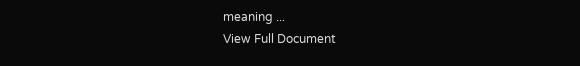meaning ...
View Full Document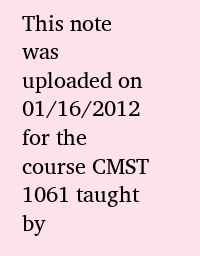This note was uploaded on 01/16/2012 for the course CMST 1061 taught by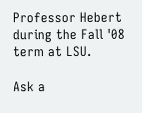Professor Hebert during the Fall '08 term at LSU.

Ask a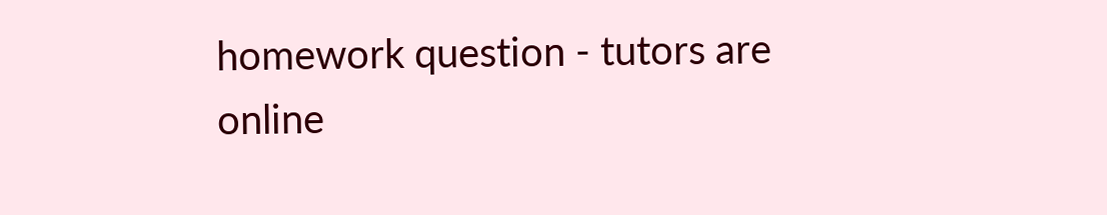homework question - tutors are online